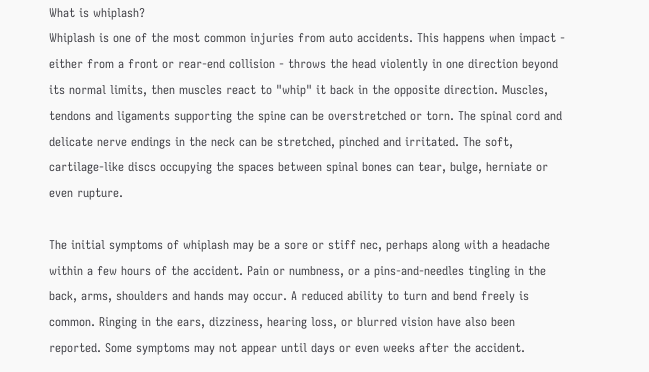What is whiplash?
Whiplash is one of the most common injuries from auto accidents. This happens when impact - either from a front or rear-end collision - throws the head violently in one direction beyond its normal limits, then muscles react to "whip" it back in the opposite direction. Muscles, tendons and ligaments supporting the spine can be overstretched or torn. The spinal cord and delicate nerve endings in the neck can be stretched, pinched and irritated. The soft, cartilage-like discs occupying the spaces between spinal bones can tear, bulge, herniate or even rupture.

The initial symptoms of whiplash may be a sore or stiff nec, perhaps along with a headache within a few hours of the accident. Pain or numbness, or a pins-and-needles tingling in the back, arms, shoulders and hands may occur. A reduced ability to turn and bend freely is common. Ringing in the ears, dizziness, hearing loss, or blurred vision have also been reported. Some symptoms may not appear until days or even weeks after the accident.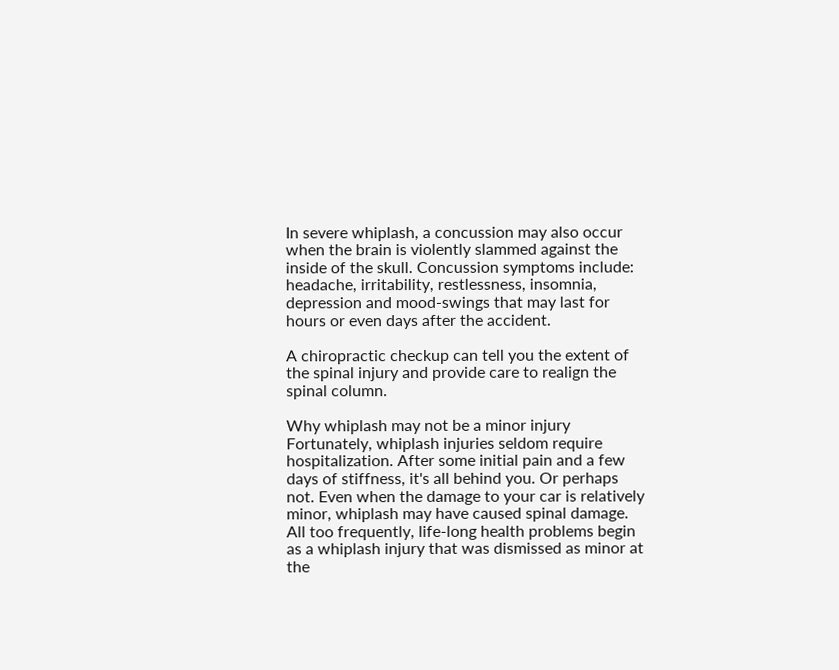In severe whiplash, a concussion may also occur when the brain is violently slammed against the inside of the skull. Concussion symptoms include: headache, irritability, restlessness, insomnia, depression and mood-swings that may last for hours or even days after the accident.

A chiropractic checkup can tell you the extent of the spinal injury and provide care to realign the spinal column.

Why whiplash may not be a minor injury
Fortunately, whiplash injuries seldom require hospitalization. After some initial pain and a few days of stiffness, it's all behind you. Or perhaps not. Even when the damage to your car is relatively minor, whiplash may have caused spinal damage. All too frequently, life-long health problems begin as a whiplash injury that was dismissed as minor at the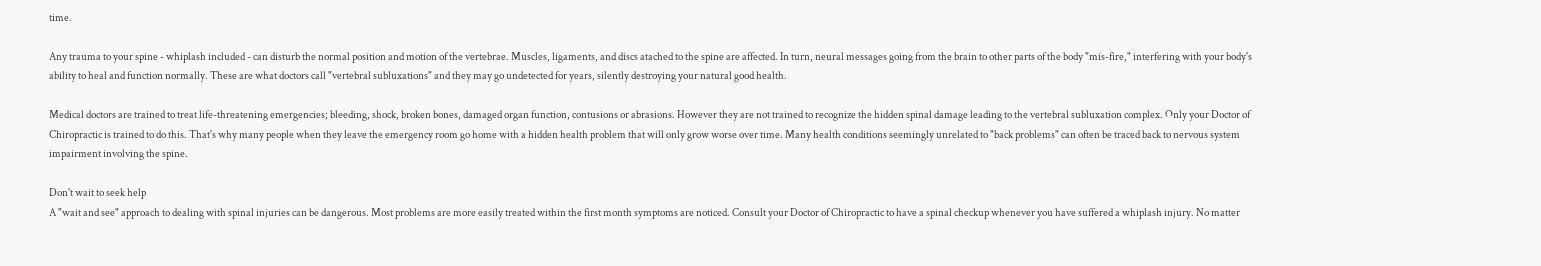time.

Any trauma to your spine - whiplash included - can disturb the normal position and motion of the vertebrae. Muscles, ligaments, and discs atached to the spine are affected. In turn, neural messages going from the brain to other parts of the body "mis-fire," interfering with your body's ability to heal and function normally. These are what doctors call "vertebral subluxations" and they may go undetected for years, silently destroying your natural good health.

Medical doctors are trained to treat life-threatening emergencies; bleeding, shock, broken bones, damaged organ function, contusions or abrasions. However they are not trained to recognize the hidden spinal damage leading to the vertebral subluxation complex. Only your Doctor of Chiropractic is trained to do this. That's why many people when they leave the emergency room go home with a hidden health problem that will only grow worse over time. Many health conditions seemingly unrelated to "back problems" can often be traced back to nervous system impairment involving the spine.

Don't wait to seek help
A "wait and see" approach to dealing with spinal injuries can be dangerous. Most problems are more easily treated within the first month symptoms are noticed. Consult your Doctor of Chiropractic to have a spinal checkup whenever you have suffered a whiplash injury. No matter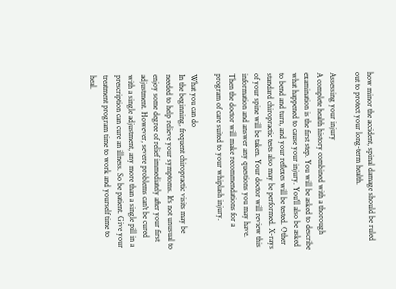how minor the accident, spinal damage should be ruled out to protect your long-term health.

Assessing your injury
A complete health history combined with a thorough examination is the first step. You will be asked to describe what happened to cause your injury. You'll also be asked to bend and turn, and your reflexes will be tested. Other standard chiropractic tests also may be performed. X-rays of your spine will be taken. Your doctor will review this information and answer any questions you may have. Then the doctor will make recommendations for a program of care suited to your whiplash injury.

What you can do
In the beginning, frequent chiropractic visits may be needed to help relieve your symptoms. It's not unusual to enjoy some degree of relief immediately after your first adjustment. However, severe problems can't be cured with a single adjustment, any more than a single pill in a prescription can cure an illness. So be patient. Give your treatment program time to work and yourself time to heal.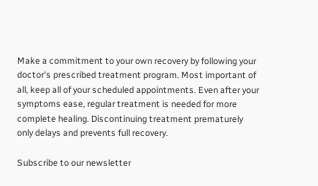Make a commitment to your own recovery by following your doctor's prescribed treatment program. Most important of all, keep all of your scheduled appointments. Even after your symptoms ease, regular treatment is needed for more complete healing. Discontinuing treatment prematurely only delays and prevents full recovery.

Subscribe to our newsletter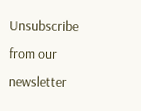Unsubscribe from our newsletter